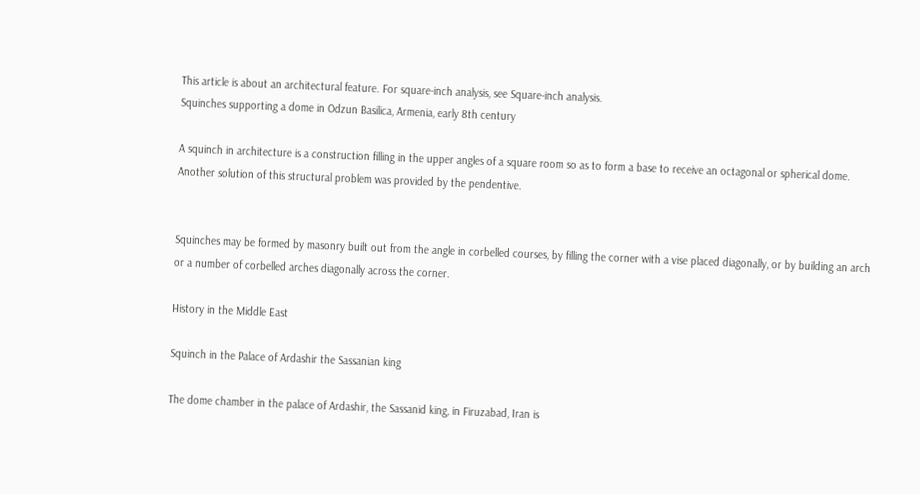This article is about an architectural feature. For square-inch analysis, see Square-inch analysis.
Squinches supporting a dome in Odzun Basilica, Armenia, early 8th century

A squinch in architecture is a construction filling in the upper angles of a square room so as to form a base to receive an octagonal or spherical dome. Another solution of this structural problem was provided by the pendentive.


Squinches may be formed by masonry built out from the angle in corbelled courses, by filling the corner with a vise placed diagonally, or by building an arch or a number of corbelled arches diagonally across the corner.

History in the Middle East

Squinch in the Palace of Ardashir the Sassanian king

The dome chamber in the palace of Ardashir, the Sassanid king, in Firuzabad, Iran is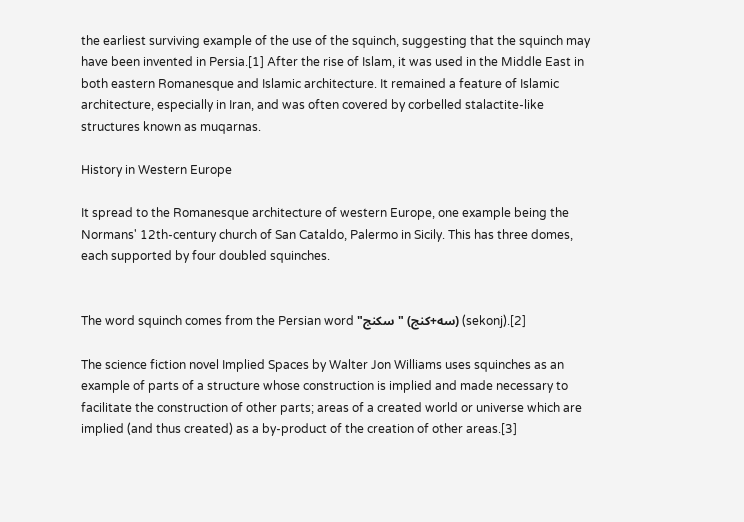the earliest surviving example of the use of the squinch, suggesting that the squinch may have been invented in Persia.[1] After the rise of Islam, it was used in the Middle East in both eastern Romanesque and Islamic architecture. It remained a feature of Islamic architecture, especially in Iran, and was often covered by corbelled stalactite-like structures known as muqarnas.

History in Western Europe

It spread to the Romanesque architecture of western Europe, one example being the Normans' 12th-century church of San Cataldo, Palermo in Sicily. This has three domes, each supported by four doubled squinches.


The word squinch comes from the Persian word "سه+کنج) "سکنج) (sekonj).[2]

The science fiction novel Implied Spaces by Walter Jon Williams uses squinches as an example of parts of a structure whose construction is implied and made necessary to facilitate the construction of other parts; areas of a created world or universe which are implied (and thus created) as a by-product of the creation of other areas.[3]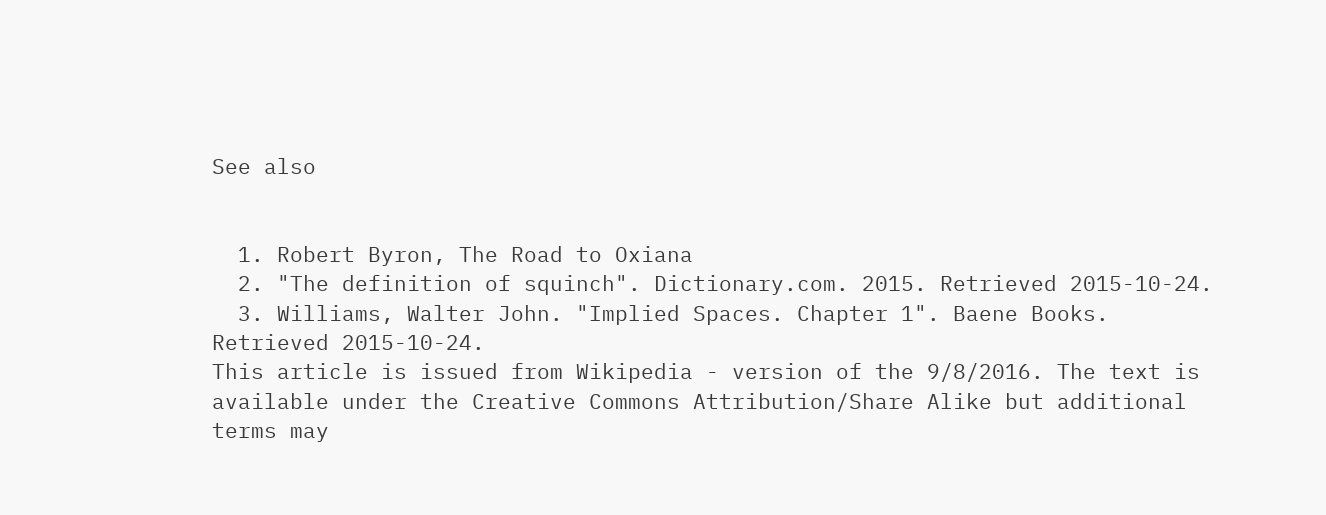See also


  1. Robert Byron, The Road to Oxiana
  2. "The definition of squinch". Dictionary.com. 2015. Retrieved 2015-10-24.
  3. Williams, Walter John. "Implied Spaces. Chapter 1". Baene Books. Retrieved 2015-10-24.
This article is issued from Wikipedia - version of the 9/8/2016. The text is available under the Creative Commons Attribution/Share Alike but additional terms may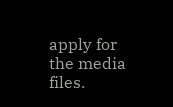apply for the media files.